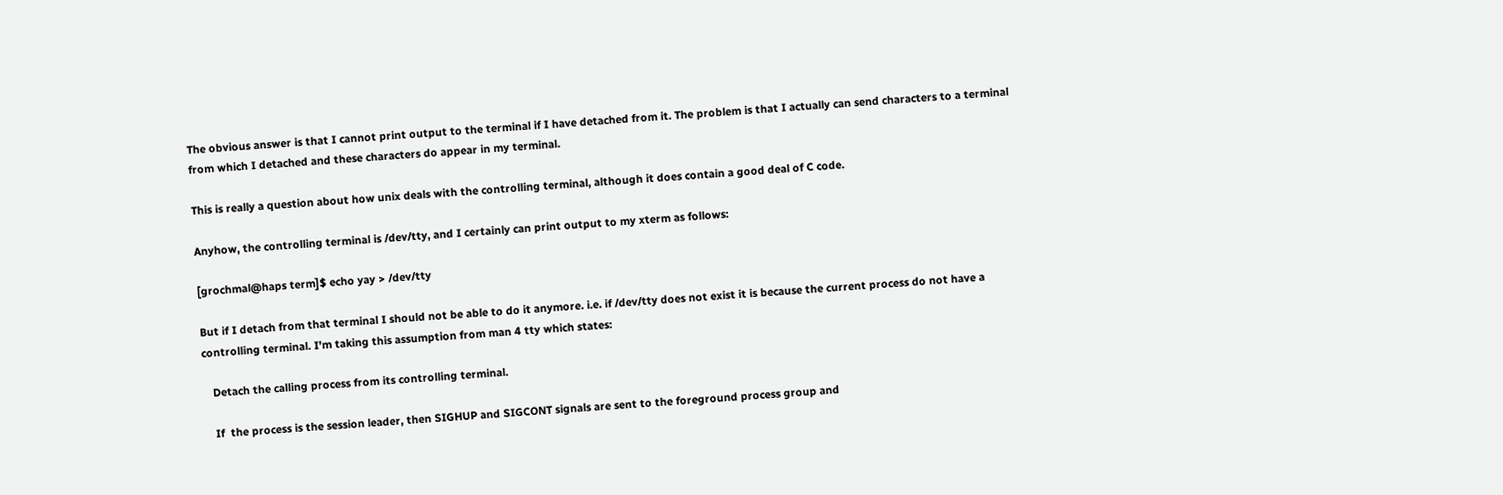The obvious answer is that I cannot print output to the terminal if I have detached from it. The problem is that I actually can send characters to a terminal from which I detached and these characters do appear in my terminal.

This is really a question about how unix deals with the controlling terminal, although it does contain a good deal of C code.

Anyhow, the controlling terminal is /dev/tty, and I certainly can print output to my xterm as follows:

[grochmal@haps term]$ echo yay > /dev/tty

But if I detach from that terminal I should not be able to do it anymore. i.e. if /dev/tty does not exist it is because the current process do not have a controlling terminal. I'm taking this assumption from man 4 tty which states:

   Detach the calling process from its controlling terminal.

   If  the process is the session leader, then SIGHUP and SIGCONT signals are sent to the foreground process group and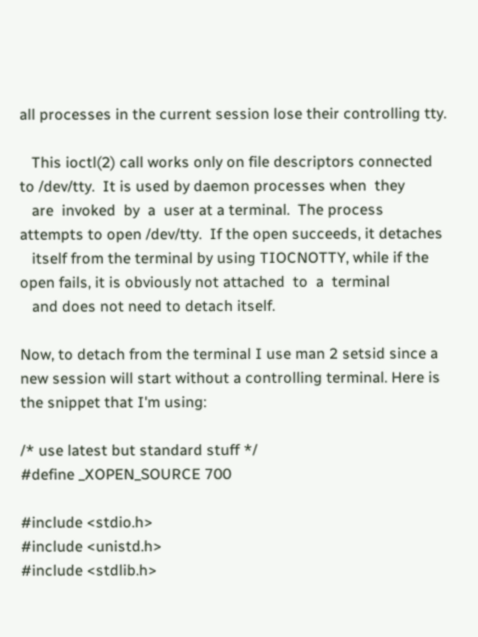all processes in the current session lose their controlling tty.

   This ioctl(2) call works only on file descriptors connected to /dev/tty.  It is used by daemon processes when  they
   are  invoked  by  a  user at a terminal.  The process attempts to open /dev/tty.  If the open succeeds, it detaches
   itself from the terminal by using TIOCNOTTY, while if the open fails, it is obviously not attached  to  a  terminal
   and does not need to detach itself.

Now, to detach from the terminal I use man 2 setsid since a new session will start without a controlling terminal. Here is the snippet that I'm using:

/* use latest but standard stuff */
#define _XOPEN_SOURCE 700

#include <stdio.h>
#include <unistd.h>
#include <stdlib.h>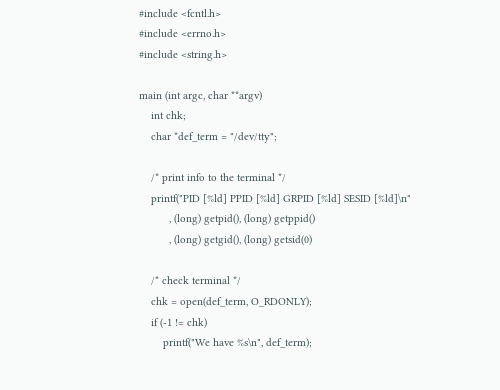#include <fcntl.h>
#include <errno.h>
#include <string.h>

main (int argc, char **argv)
    int chk;
    char *def_term = "/dev/tty";

    /* print info to the terminal */
    printf("PID [%ld] PPID [%ld] GRPID [%ld] SESID [%ld]\n"
          , (long) getpid(), (long) getppid()
          , (long) getgid(), (long) getsid(0)

    /* check terminal */
    chk = open(def_term, O_RDONLY);
    if (-1 != chk)
        printf("We have %s\n", def_term);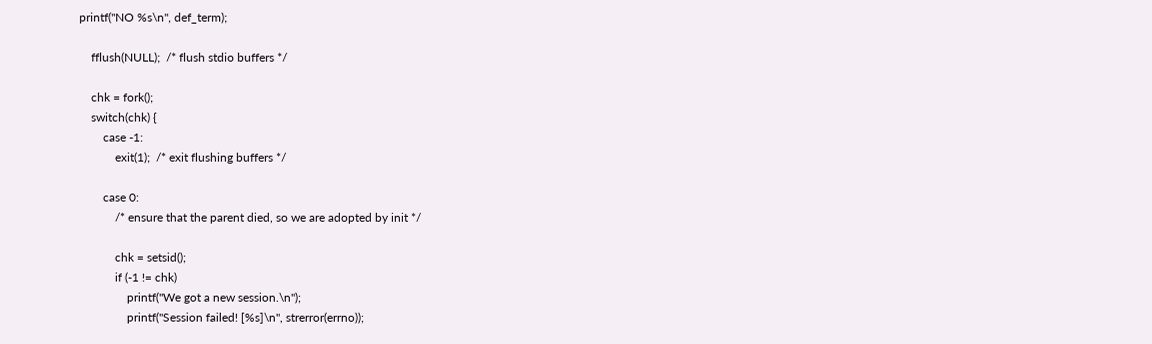printf("NO %s\n", def_term);

    fflush(NULL);  /* flush stdio buffers */

    chk = fork();
    switch(chk) {
        case -1:
            exit(1);  /* exit flushing buffers */

        case 0:
            /* ensure that the parent died, so we are adopted by init */

            chk = setsid();
            if (-1 != chk)
                printf("We got a new session.\n");
                printf("Session failed! [%s]\n", strerror(errno));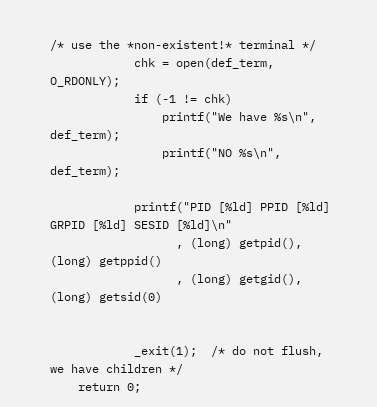/* use the *non-existent!* terminal */
            chk = open(def_term, O_RDONLY);
            if (-1 != chk)
                printf("We have %s\n", def_term);
                printf("NO %s\n", def_term);

            printf("PID [%ld] PPID [%ld] GRPID [%ld] SESID [%ld]\n"
                  , (long) getpid(), (long) getppid()
                  , (long) getgid(), (long) getsid(0)


            _exit(1);  /* do not flush, we have children */
    return 0;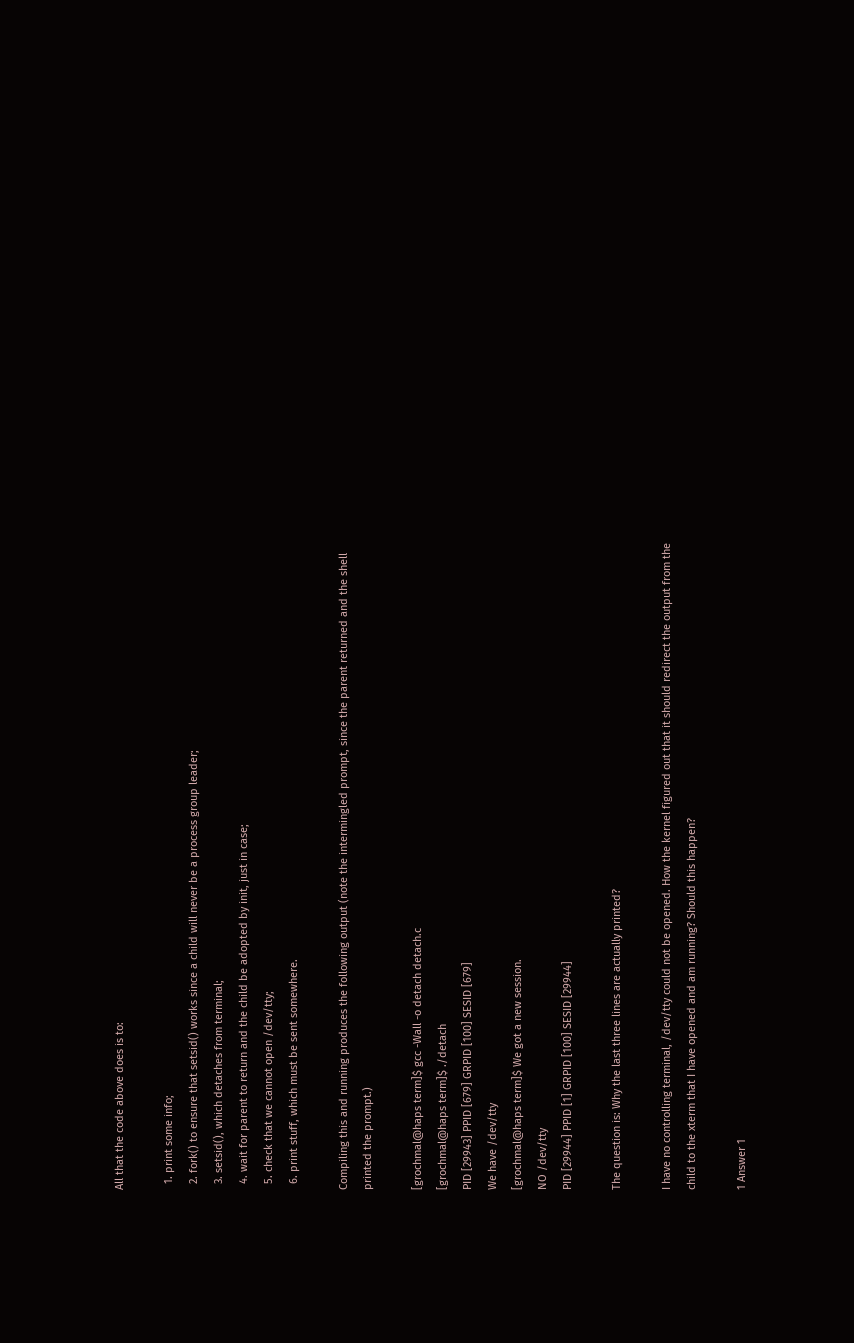All that the code above does is to:

  1. print some info;
  2. fork() to ensure that setsid() works since a child will never be a process group leader;
  3. setsid(), which detaches from terminal;
  4. wait for parent to return and the child be adopted by init, just in case;
  5. check that we cannot open /dev/tty;
  6. print stuff, which must be sent somewhere.

Compiling this and running produces the following output (note the intermingled prompt, since the parent returned and the shell printed the prompt.)

[grochmal@haps term]$ gcc -Wall -o detach detach.c
[grochmal@haps term]$ ./detach
PID [29943] PPID [679] GRPID [100] SESID [679]
We have /dev/tty
[grochmal@haps term]$ We got a new session.
NO /dev/tty
PID [29944] PPID [1] GRPID [100] SESID [29944]

The question is: Why the last three lines are actually printed?

I have no controlling terminal, /dev/tty could not be opened. How the kernel figured out that it should redirect the output from the child to the xterm that I have opened and am running? Should this happen?

1 Answer 1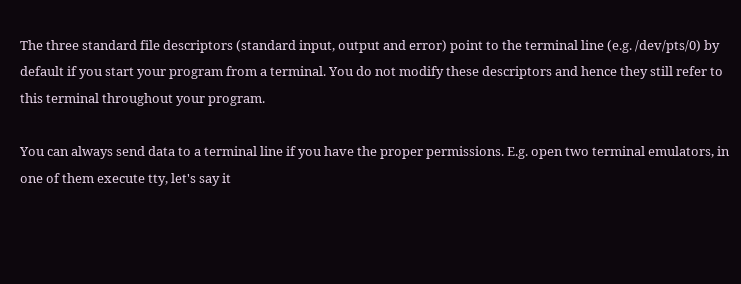The three standard file descriptors (standard input, output and error) point to the terminal line (e.g. /dev/pts/0) by default if you start your program from a terminal. You do not modify these descriptors and hence they still refer to this terminal throughout your program.

You can always send data to a terminal line if you have the proper permissions. E.g. open two terminal emulators, in one of them execute tty, let's say it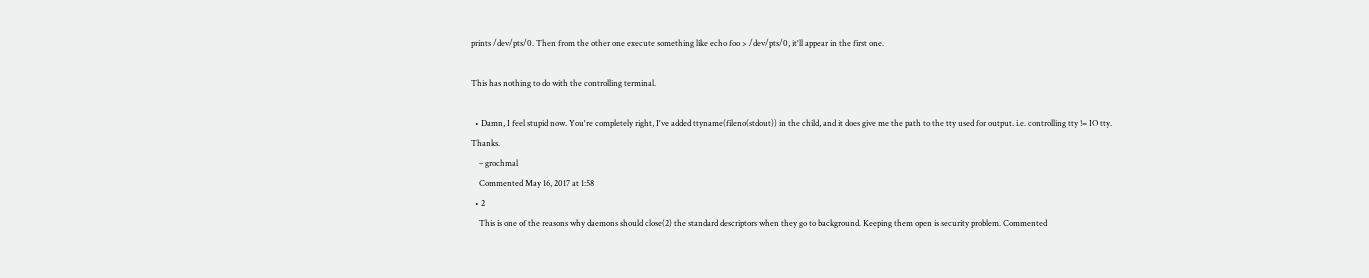prints /dev/pts/0. Then from the other one execute something like echo foo > /dev/pts/0, it'll appear in the first one.

This has nothing to do with the controlling terminal.

  • Damn, I feel stupid now. You're completely right, I've added ttyname(fileno(stdout)) in the child, and it does give me the path to the tty used for output. i.e. controlling tty != IO tty. Thanks.
    – grochmal
    Commented May 16, 2017 at 1:58
  • 2
    This is one of the reasons why daemons should close(2) the standard descriptors when they go to background. Keeping them open is security problem. Commented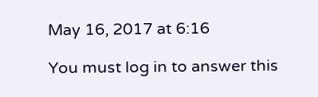May 16, 2017 at 6:16

You must log in to answer this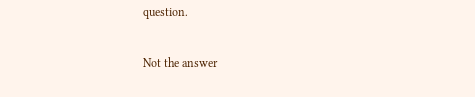question.

Not the answer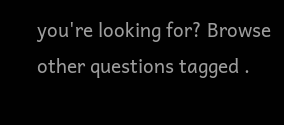you're looking for? Browse other questions tagged .